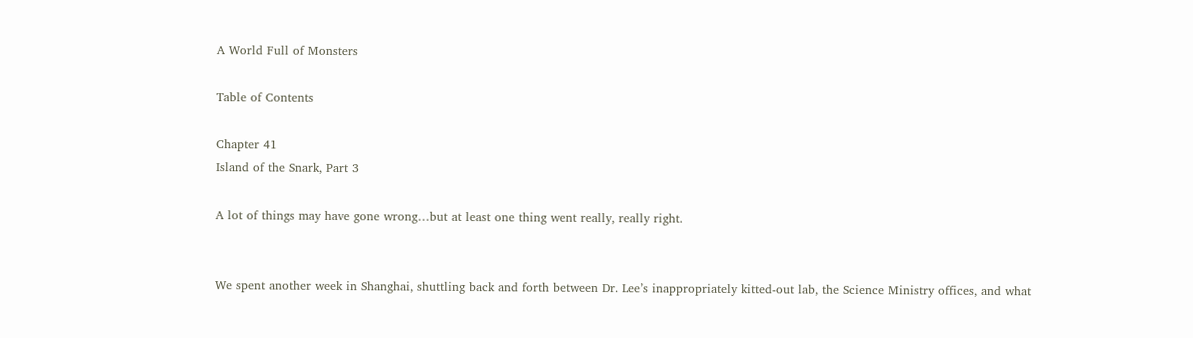A World Full of Monsters

Table of Contents

Chapter 41
Island of the Snark, Part 3

A lot of things may have gone wrong…but at least one thing went really, really right.


We spent another week in Shanghai, shuttling back and forth between Dr. Lee’s inappropriately kitted-out lab, the Science Ministry offices, and what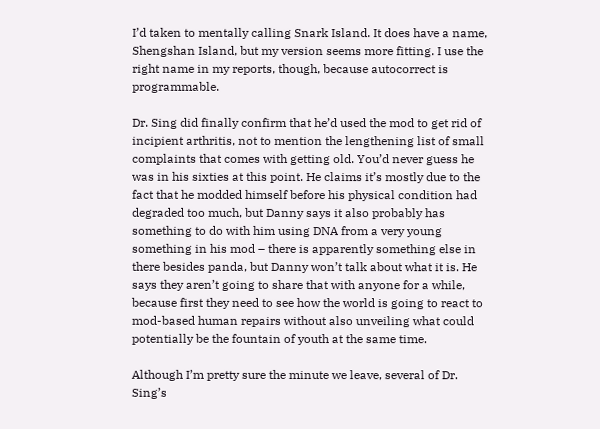I’d taken to mentally calling Snark Island. It does have a name, Shengshan Island, but my version seems more fitting. I use the right name in my reports, though, because autocorrect is programmable.

Dr. Sing did finally confirm that he’d used the mod to get rid of incipient arthritis, not to mention the lengthening list of small complaints that comes with getting old. You’d never guess he was in his sixties at this point. He claims it’s mostly due to the fact that he modded himself before his physical condition had degraded too much, but Danny says it also probably has something to do with him using DNA from a very young something in his mod – there is apparently something else in there besides panda, but Danny won’t talk about what it is. He says they aren’t going to share that with anyone for a while, because first they need to see how the world is going to react to mod-based human repairs without also unveiling what could potentially be the fountain of youth at the same time.

Although I’m pretty sure the minute we leave, several of Dr. Sing’s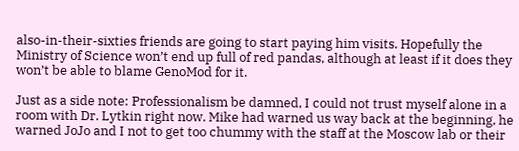also-in-their-sixties friends are going to start paying him visits. Hopefully the Ministry of Science won’t end up full of red pandas, although at least if it does they won’t be able to blame GenoMod for it.

Just as a side note: Professionalism be damned, I could not trust myself alone in a room with Dr. Lytkin right now. Mike had warned us way back at the beginning, he warned JoJo and I not to get too chummy with the staff at the Moscow lab or their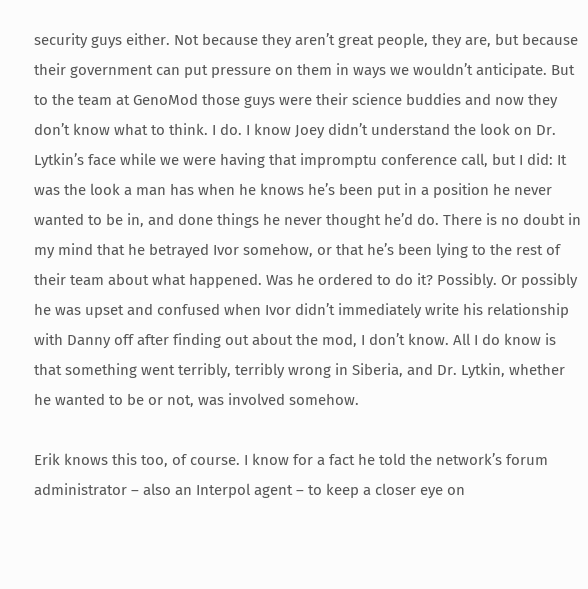security guys either. Not because they aren’t great people, they are, but because their government can put pressure on them in ways we wouldn’t anticipate. But to the team at GenoMod those guys were their science buddies and now they don’t know what to think. I do. I know Joey didn’t understand the look on Dr. Lytkin’s face while we were having that impromptu conference call, but I did: It was the look a man has when he knows he’s been put in a position he never wanted to be in, and done things he never thought he’d do. There is no doubt in my mind that he betrayed Ivor somehow, or that he’s been lying to the rest of their team about what happened. Was he ordered to do it? Possibly. Or possibly he was upset and confused when Ivor didn’t immediately write his relationship with Danny off after finding out about the mod, I don’t know. All I do know is that something went terribly, terribly wrong in Siberia, and Dr. Lytkin, whether he wanted to be or not, was involved somehow.

Erik knows this too, of course. I know for a fact he told the network’s forum administrator – also an Interpol agent – to keep a closer eye on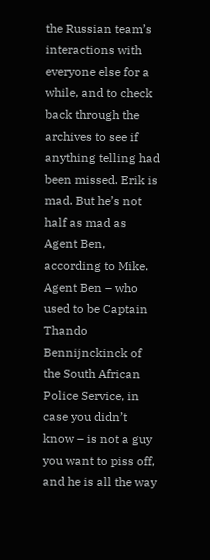the Russian team’s interactions with everyone else for a while, and to check back through the archives to see if anything telling had been missed. Erik is mad. But he’s not half as mad as Agent Ben, according to Mike. Agent Ben – who used to be Captain Thando Bennijnckinck of the South African Police Service, in case you didn’t know – is not a guy you want to piss off, and he is all the way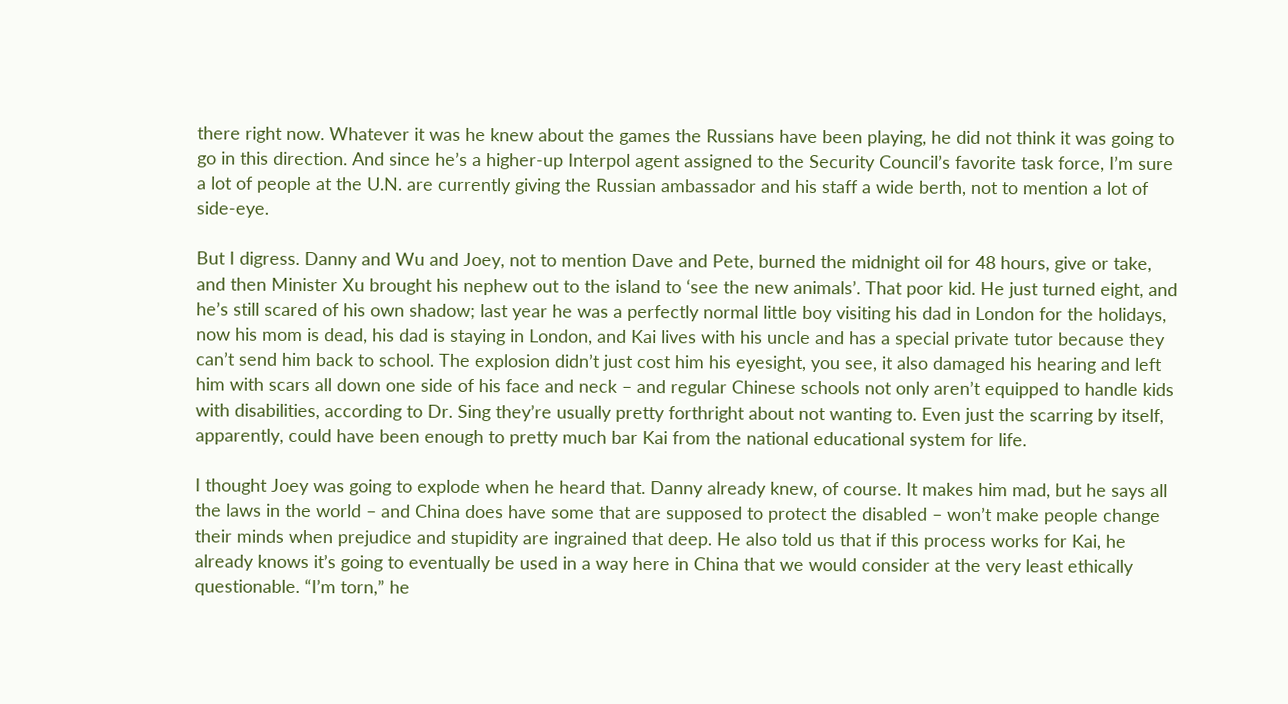there right now. Whatever it was he knew about the games the Russians have been playing, he did not think it was going to go in this direction. And since he’s a higher-up Interpol agent assigned to the Security Council’s favorite task force, I’m sure a lot of people at the U.N. are currently giving the Russian ambassador and his staff a wide berth, not to mention a lot of side-eye.

But I digress. Danny and Wu and Joey, not to mention Dave and Pete, burned the midnight oil for 48 hours, give or take, and then Minister Xu brought his nephew out to the island to ‘see the new animals’. That poor kid. He just turned eight, and he’s still scared of his own shadow; last year he was a perfectly normal little boy visiting his dad in London for the holidays, now his mom is dead, his dad is staying in London, and Kai lives with his uncle and has a special private tutor because they can’t send him back to school. The explosion didn’t just cost him his eyesight, you see, it also damaged his hearing and left him with scars all down one side of his face and neck – and regular Chinese schools not only aren’t equipped to handle kids with disabilities, according to Dr. Sing they’re usually pretty forthright about not wanting to. Even just the scarring by itself, apparently, could have been enough to pretty much bar Kai from the national educational system for life.

I thought Joey was going to explode when he heard that. Danny already knew, of course. It makes him mad, but he says all the laws in the world – and China does have some that are supposed to protect the disabled – won’t make people change their minds when prejudice and stupidity are ingrained that deep. He also told us that if this process works for Kai, he already knows it’s going to eventually be used in a way here in China that we would consider at the very least ethically questionable. “I’m torn,” he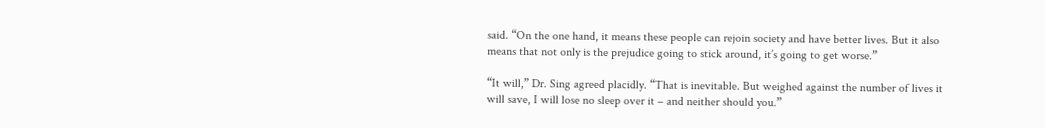said. “On the one hand, it means these people can rejoin society and have better lives. But it also means that not only is the prejudice going to stick around, it’s going to get worse.”

“It will,” Dr. Sing agreed placidly. “That is inevitable. But weighed against the number of lives it will save, I will lose no sleep over it – and neither should you.”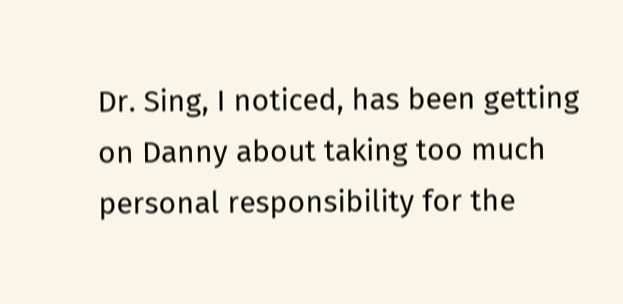Dr. Sing, I noticed, has been getting on Danny about taking too much personal responsibility for the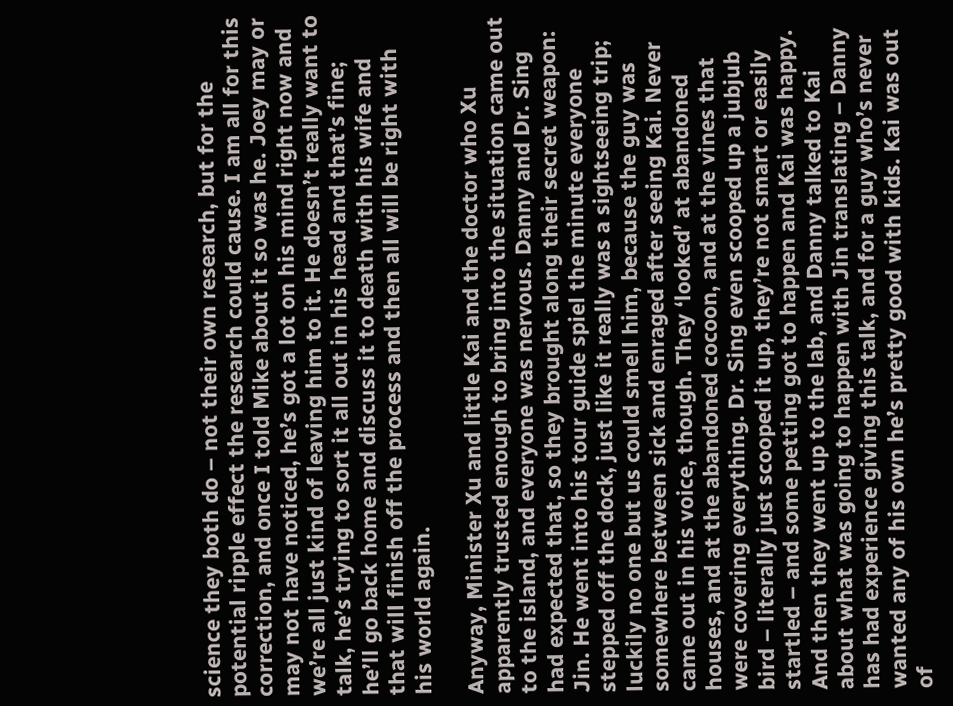science they both do – not their own research, but for the potential ripple effect the research could cause. I am all for this correction, and once I told Mike about it so was he. Joey may or may not have noticed, he’s got a lot on his mind right now and we’re all just kind of leaving him to it. He doesn’t really want to talk, he’s trying to sort it all out in his head and that’s fine; he’ll go back home and discuss it to death with his wife and that will finish off the process and then all will be right with his world again.

Anyway, Minister Xu and little Kai and the doctor who Xu apparently trusted enough to bring into the situation came out to the island, and everyone was nervous. Danny and Dr. Sing had expected that, so they brought along their secret weapon: Jin. He went into his tour guide spiel the minute everyone stepped off the dock, just like it really was a sightseeing trip; luckily no one but us could smell him, because the guy was somewhere between sick and enraged after seeing Kai. Never came out in his voice, though. They ‘looked’ at abandoned houses, and at the abandoned cocoon, and at the vines that were covering everything. Dr. Sing even scooped up a jubjub bird – literally just scooped it up, they’re not smart or easily startled – and some petting got to happen and Kai was happy. And then they went up to the lab, and Danny talked to Kai about what was going to happen with Jin translating – Danny has had experience giving this talk, and for a guy who’s never wanted any of his own he’s pretty good with kids. Kai was out of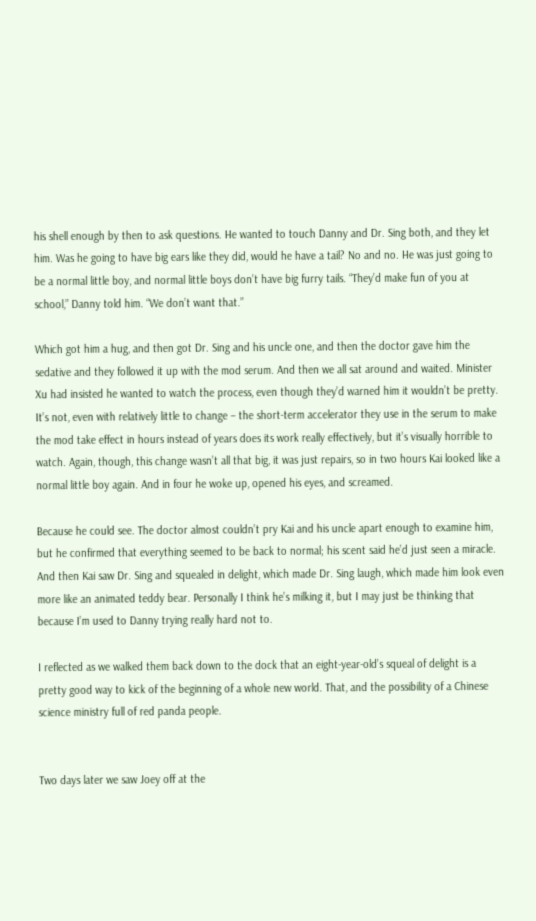his shell enough by then to ask questions. He wanted to touch Danny and Dr. Sing both, and they let him. Was he going to have big ears like they did, would he have a tail? No and no. He was just going to be a normal little boy, and normal little boys don’t have big furry tails. “They’d make fun of you at school,” Danny told him. “We don’t want that.”

Which got him a hug, and then got Dr. Sing and his uncle one, and then the doctor gave him the sedative and they followed it up with the mod serum. And then we all sat around and waited. Minister Xu had insisted he wanted to watch the process, even though they’d warned him it wouldn’t be pretty. It’s not, even with relatively little to change – the short-term accelerator they use in the serum to make the mod take effect in hours instead of years does its work really effectively, but it’s visually horrible to watch. Again, though, this change wasn’t all that big, it was just repairs, so in two hours Kai looked like a normal little boy again. And in four he woke up, opened his eyes, and screamed.

Because he could see. The doctor almost couldn’t pry Kai and his uncle apart enough to examine him, but he confirmed that everything seemed to be back to normal; his scent said he’d just seen a miracle. And then Kai saw Dr. Sing and squealed in delight, which made Dr. Sing laugh, which made him look even more like an animated teddy bear. Personally I think he’s milking it, but I may just be thinking that because I’m used to Danny trying really hard not to.

I reflected as we walked them back down to the dock that an eight-year-old’s squeal of delight is a pretty good way to kick of the beginning of a whole new world. That, and the possibility of a Chinese science ministry full of red panda people.


Two days later we saw Joey off at the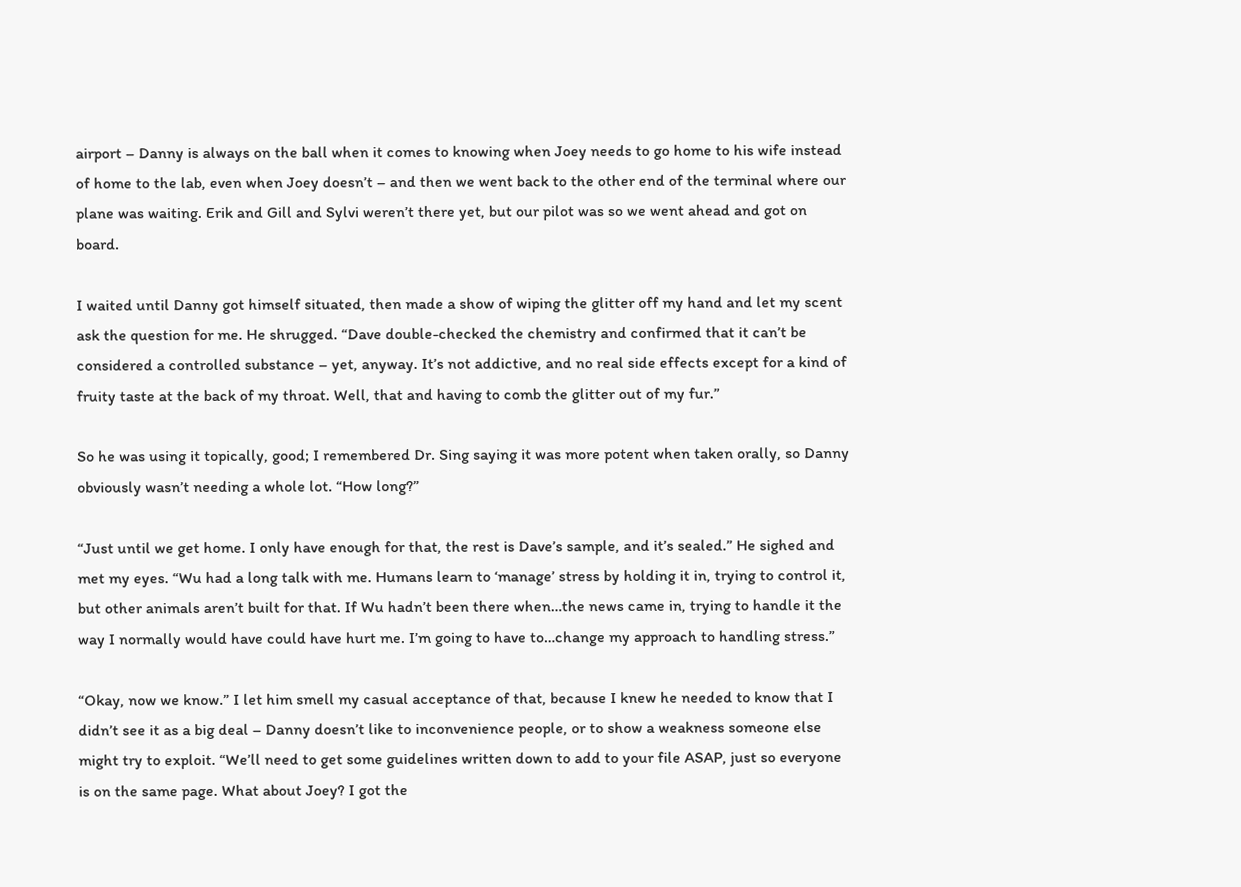airport – Danny is always on the ball when it comes to knowing when Joey needs to go home to his wife instead of home to the lab, even when Joey doesn’t – and then we went back to the other end of the terminal where our plane was waiting. Erik and Gill and Sylvi weren’t there yet, but our pilot was so we went ahead and got on board.

I waited until Danny got himself situated, then made a show of wiping the glitter off my hand and let my scent ask the question for me. He shrugged. “Dave double-checked the chemistry and confirmed that it can’t be considered a controlled substance – yet, anyway. It’s not addictive, and no real side effects except for a kind of fruity taste at the back of my throat. Well, that and having to comb the glitter out of my fur.”

So he was using it topically, good; I remembered Dr. Sing saying it was more potent when taken orally, so Danny obviously wasn’t needing a whole lot. “How long?”

“Just until we get home. I only have enough for that, the rest is Dave’s sample, and it’s sealed.” He sighed and met my eyes. “Wu had a long talk with me. Humans learn to ‘manage’ stress by holding it in, trying to control it, but other animals aren’t built for that. If Wu hadn’t been there when…the news came in, trying to handle it the way I normally would have could have hurt me. I’m going to have to…change my approach to handling stress.”

“Okay, now we know.” I let him smell my casual acceptance of that, because I knew he needed to know that I didn’t see it as a big deal – Danny doesn’t like to inconvenience people, or to show a weakness someone else might try to exploit. “We’ll need to get some guidelines written down to add to your file ASAP, just so everyone is on the same page. What about Joey? I got the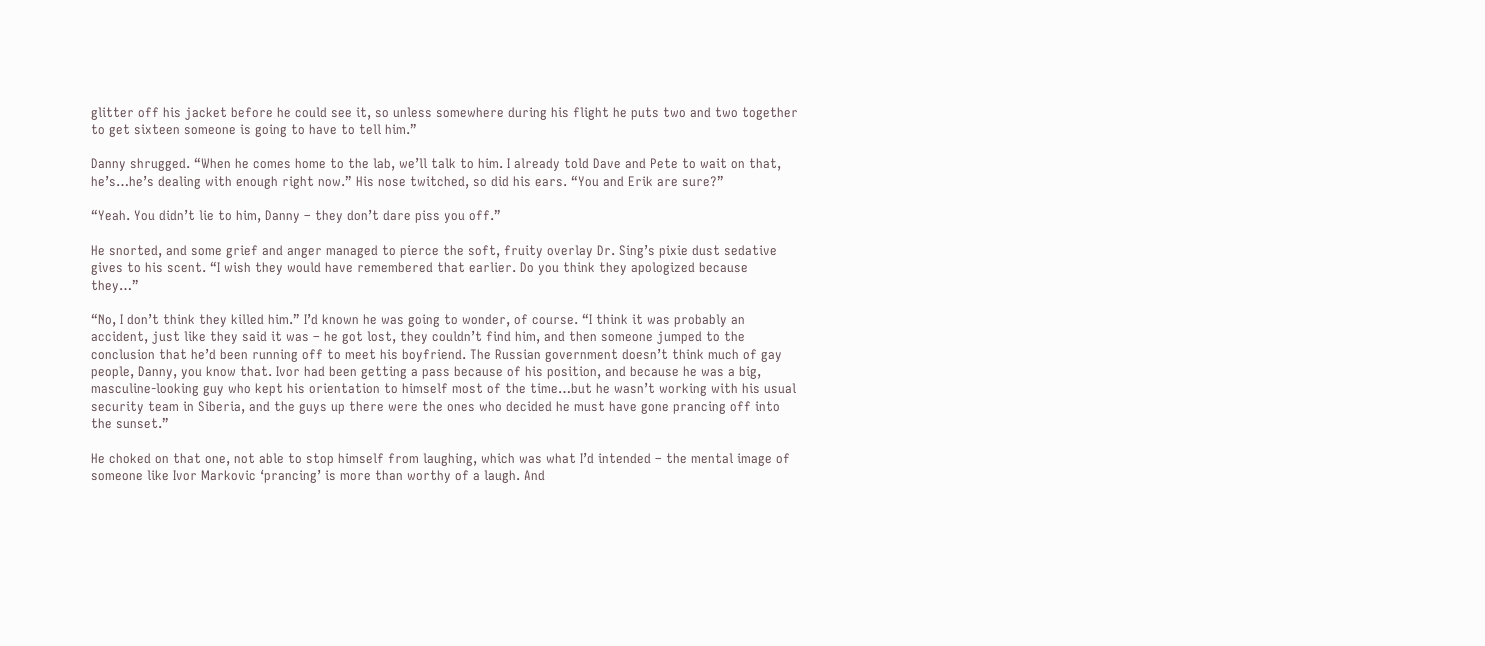glitter off his jacket before he could see it, so unless somewhere during his flight he puts two and two together to get sixteen someone is going to have to tell him.”

Danny shrugged. “When he comes home to the lab, we’ll talk to him. I already told Dave and Pete to wait on that, he’s…he’s dealing with enough right now.” His nose twitched, so did his ears. “You and Erik are sure?”

“Yeah. You didn’t lie to him, Danny – they don’t dare piss you off.”

He snorted, and some grief and anger managed to pierce the soft, fruity overlay Dr. Sing’s pixie dust sedative gives to his scent. “I wish they would have remembered that earlier. Do you think they apologized because they…”

“No, I don’t think they killed him.” I’d known he was going to wonder, of course. “I think it was probably an accident, just like they said it was – he got lost, they couldn’t find him, and then someone jumped to the conclusion that he’d been running off to meet his boyfriend. The Russian government doesn’t think much of gay people, Danny, you know that. Ivor had been getting a pass because of his position, and because he was a big, masculine-looking guy who kept his orientation to himself most of the time…but he wasn’t working with his usual security team in Siberia, and the guys up there were the ones who decided he must have gone prancing off into the sunset.”

He choked on that one, not able to stop himself from laughing, which was what I’d intended – the mental image of someone like Ivor Markovic ‘prancing’ is more than worthy of a laugh. And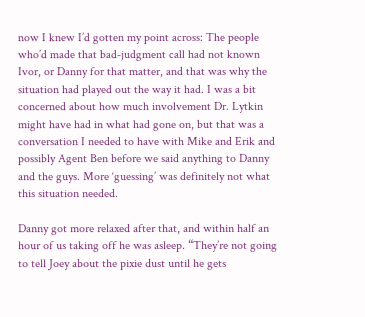now I knew I’d gotten my point across: The people who’d made that bad-judgment call had not known Ivor, or Danny for that matter, and that was why the situation had played out the way it had. I was a bit concerned about how much involvement Dr. Lytkin might have had in what had gone on, but that was a conversation I needed to have with Mike and Erik and possibly Agent Ben before we said anything to Danny and the guys. More ‘guessing’ was definitely not what this situation needed.

Danny got more relaxed after that, and within half an hour of us taking off he was asleep. “They’re not going to tell Joey about the pixie dust until he gets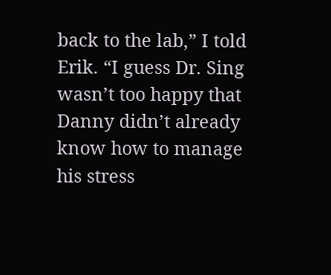back to the lab,” I told Erik. “I guess Dr. Sing wasn’t too happy that Danny didn’t already know how to manage his stress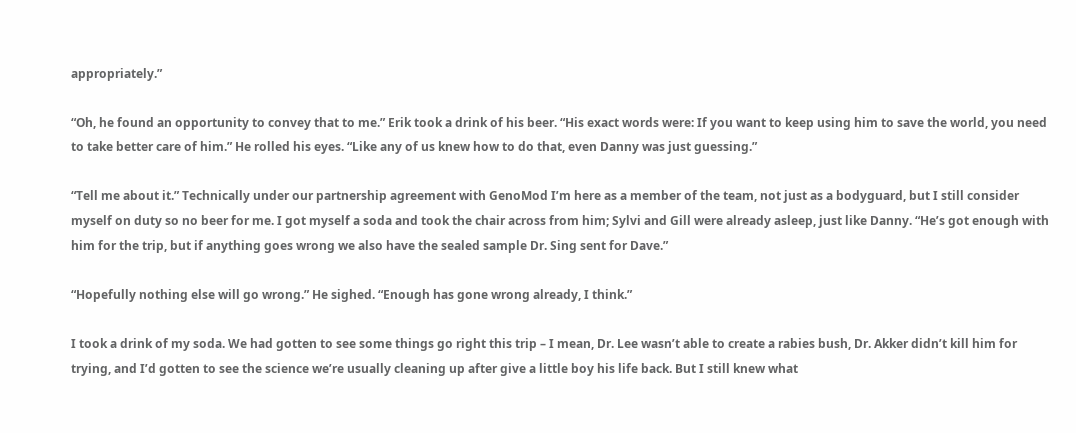appropriately.”

“Oh, he found an opportunity to convey that to me.” Erik took a drink of his beer. “His exact words were: If you want to keep using him to save the world, you need to take better care of him.” He rolled his eyes. “Like any of us knew how to do that, even Danny was just guessing.”

“Tell me about it.” Technically under our partnership agreement with GenoMod I’m here as a member of the team, not just as a bodyguard, but I still consider myself on duty so no beer for me. I got myself a soda and took the chair across from him; Sylvi and Gill were already asleep, just like Danny. “He’s got enough with him for the trip, but if anything goes wrong we also have the sealed sample Dr. Sing sent for Dave.”

“Hopefully nothing else will go wrong.” He sighed. “Enough has gone wrong already, I think.”

I took a drink of my soda. We had gotten to see some things go right this trip – I mean, Dr. Lee wasn’t able to create a rabies bush, Dr. Akker didn’t kill him for trying, and I’d gotten to see the science we’re usually cleaning up after give a little boy his life back. But I still knew what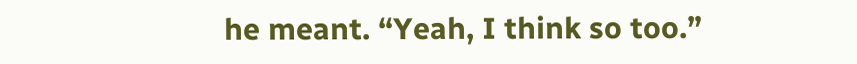he meant. “Yeah, I think so too.”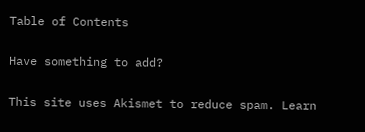Table of Contents

Have something to add?

This site uses Akismet to reduce spam. Learn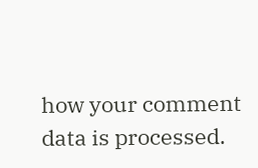how your comment data is processed.